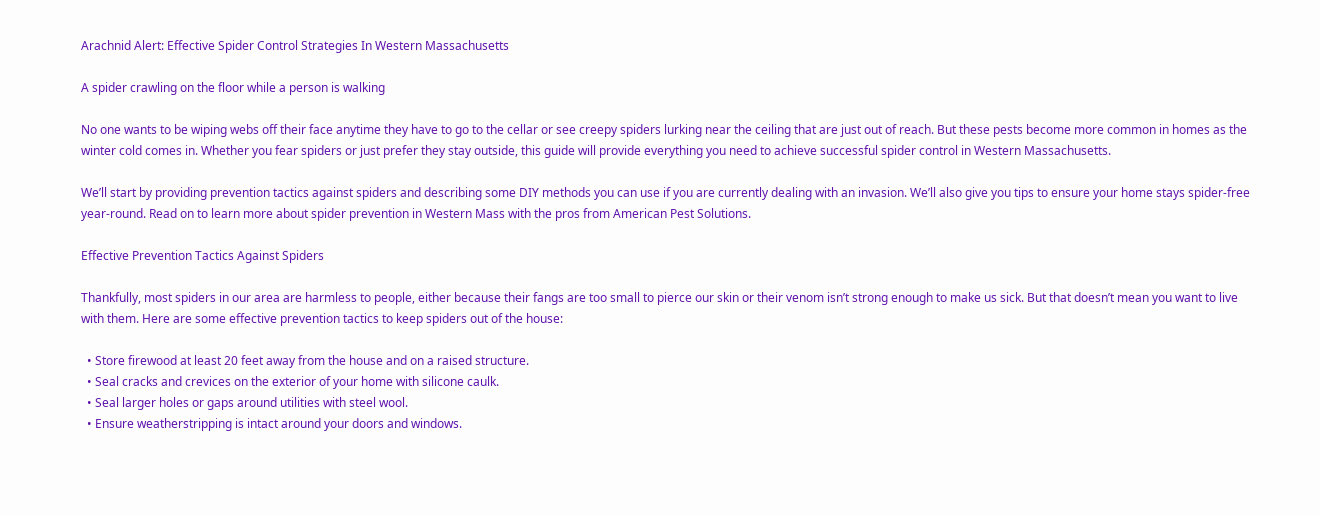Arachnid Alert: Effective Spider Control Strategies In Western Massachusetts

A spider crawling on the floor while a person is walking

No one wants to be wiping webs off their face anytime they have to go to the cellar or see creepy spiders lurking near the ceiling that are just out of reach. But these pests become more common in homes as the winter cold comes in. Whether you fear spiders or just prefer they stay outside, this guide will provide everything you need to achieve successful spider control in Western Massachusetts.

We’ll start by providing prevention tactics against spiders and describing some DIY methods you can use if you are currently dealing with an invasion. We’ll also give you tips to ensure your home stays spider-free year-round. Read on to learn more about spider prevention in Western Mass with the pros from American Pest Solutions.

Effective Prevention Tactics Against Spiders

Thankfully, most spiders in our area are harmless to people, either because their fangs are too small to pierce our skin or their venom isn’t strong enough to make us sick. But that doesn’t mean you want to live with them. Here are some effective prevention tactics to keep spiders out of the house:

  • Store firewood at least 20 feet away from the house and on a raised structure.
  • Seal cracks and crevices on the exterior of your home with silicone caulk.
  • Seal larger holes or gaps around utilities with steel wool.
  • Ensure weatherstripping is intact around your doors and windows.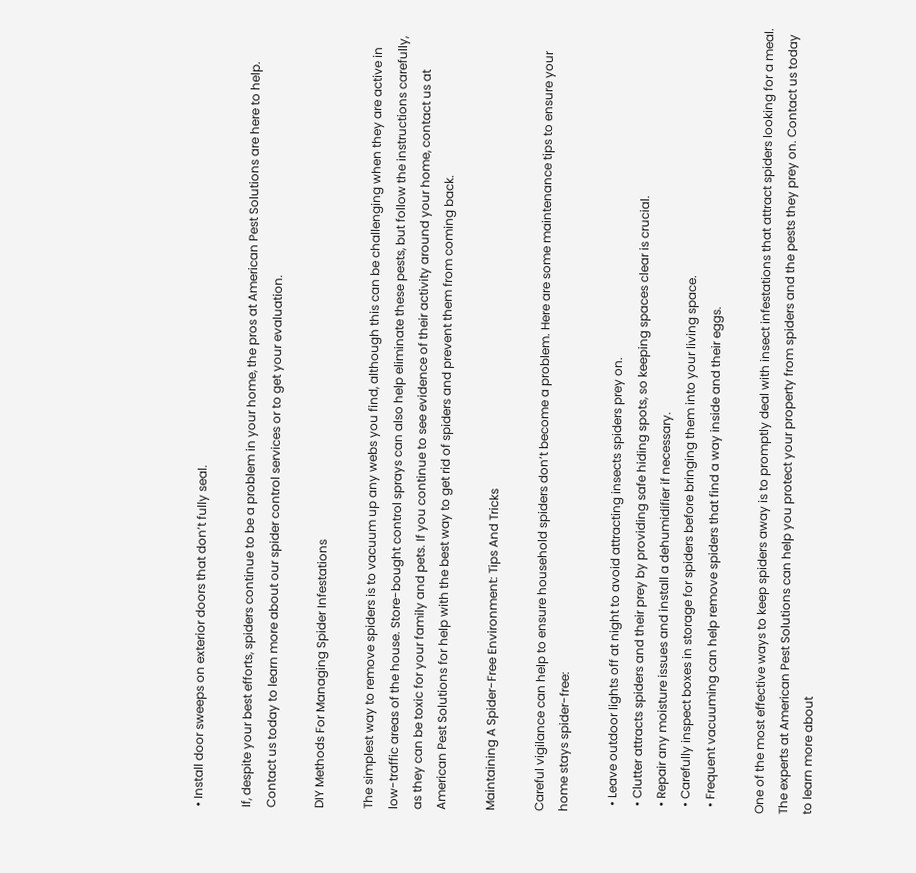• Install door sweeps on exterior doors that don’t fully seal.

If, despite your best efforts, spiders continue to be a problem in your home, the pros at American Pest Solutions are here to help. Contact us today to learn more about our spider control services or to get your evaluation.

DIY Methods For Managing Spider Infestations

The simplest way to remove spiders is to vacuum up any webs you find, although this can be challenging when they are active in low-traffic areas of the house. Store-bought control sprays can also help eliminate these pests, but follow the instructions carefully, as they can be toxic for your family and pets. If you continue to see evidence of their activity around your home, contact us at American Pest Solutions for help with the best way to get rid of spiders and prevent them from coming back.

Maintaining A Spider-Free Environment: Tips And Tricks

Careful vigilance can help to ensure household spiders don’t become a problem. Here are some maintenance tips to ensure your home stays spider-free:

  • Leave outdoor lights off at night to avoid attracting insects spiders prey on.
  • Clutter attracts spiders and their prey by providing safe hiding spots, so keeping spaces clear is crucial.
  • Repair any moisture issues and install a dehumidifier if necessary.
  • Carefully inspect boxes in storage for spiders before bringing them into your living space.
  • Frequent vacuuming can help remove spiders that find a way inside and their eggs.

One of the most effective ways to keep spiders away is to promptly deal with insect infestations that attract spiders looking for a meal. The experts at American Pest Solutions can help you protect your property from spiders and the pests they prey on. Contact us today to learn more about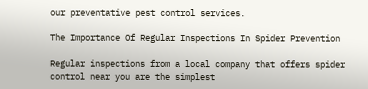our preventative pest control services.

The Importance Of Regular Inspections In Spider Prevention

Regular inspections from a local company that offers spider control near you are the simplest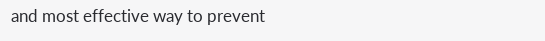and most effective way to prevent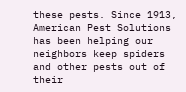these pests. Since 1913, American Pest Solutions has been helping our neighbors keep spiders and other pests out of their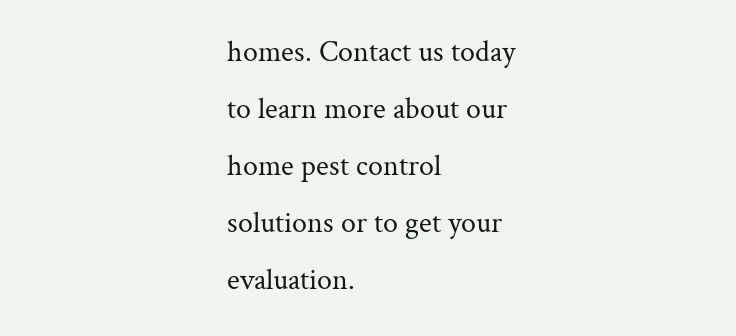homes. Contact us today to learn more about our home pest control solutions or to get your evaluation.